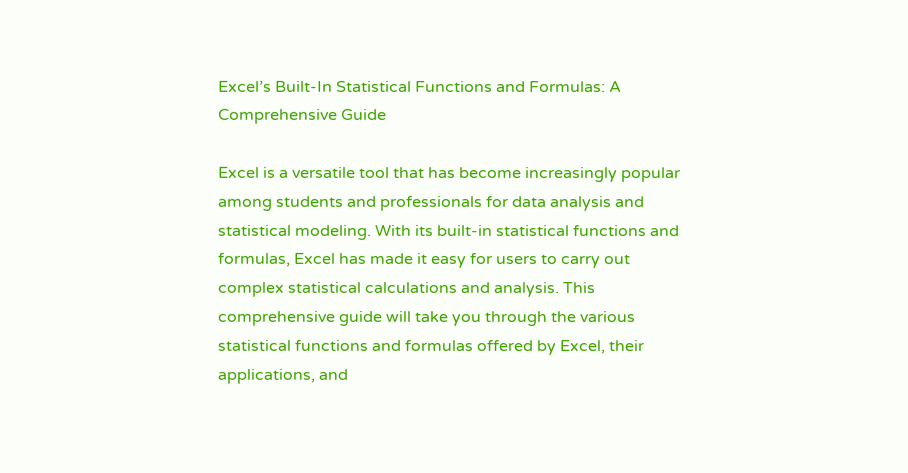Excel’s Built-In Statistical Functions and Formulas: A Comprehensive Guide

Excel is a versatile tool that has become increasingly popular among students and professionals for data analysis and statistical modeling. With its built-in statistical functions and formulas, Excel has made it easy for users to carry out complex statistical calculations and analysis. This comprehensive guide will take you through the various statistical functions and formulas offered by Excel, their applications, and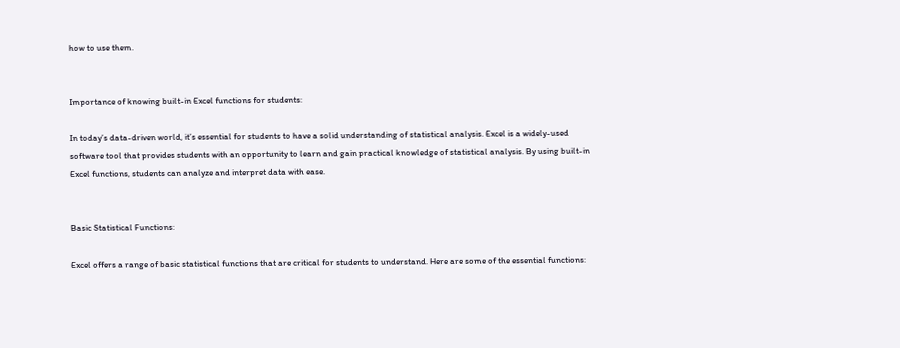how to use them.


Importance of knowing built-in Excel functions for students:

In today’s data-driven world, it’s essential for students to have a solid understanding of statistical analysis. Excel is a widely-used software tool that provides students with an opportunity to learn and gain practical knowledge of statistical analysis. By using built-in Excel functions, students can analyze and interpret data with ease.


Basic Statistical Functions:

Excel offers a range of basic statistical functions that are critical for students to understand. Here are some of the essential functions: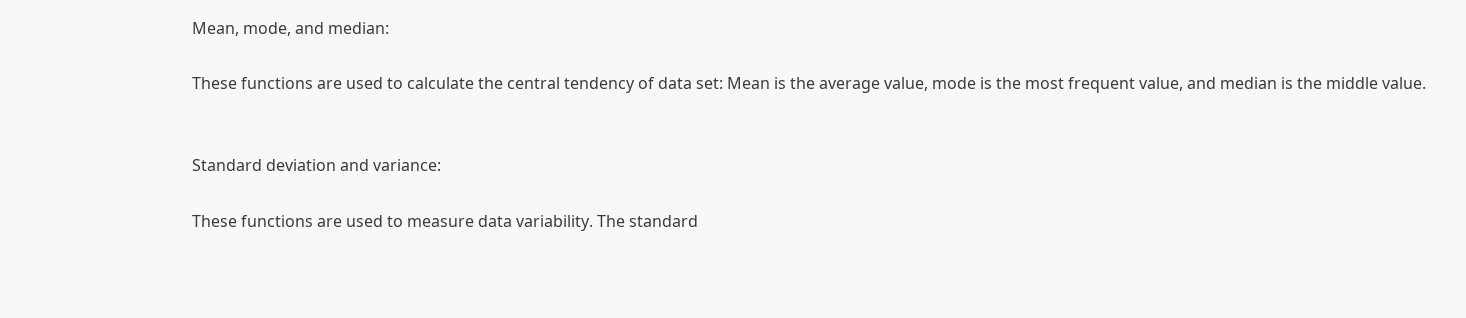Mean, mode, and median:

These functions are used to calculate the central tendency of data set: Mean is the average value, mode is the most frequent value, and median is the middle value.


Standard deviation and variance:

These functions are used to measure data variability. The standard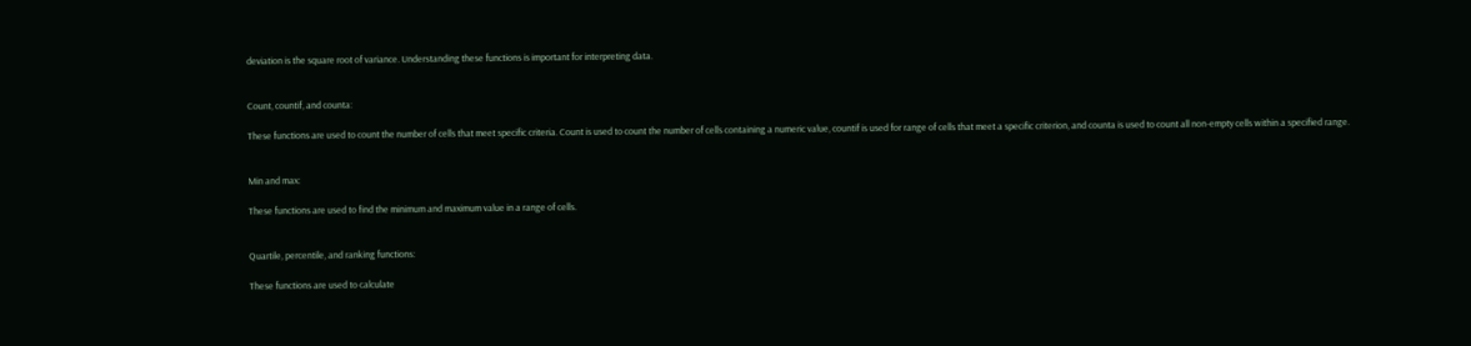deviation is the square root of variance. Understanding these functions is important for interpreting data.


Count, countif, and counta:

These functions are used to count the number of cells that meet specific criteria. Count is used to count the number of cells containing a numeric value, countif is used for range of cells that meet a specific criterion, and counta is used to count all non-empty cells within a specified range.


Min and max:

These functions are used to find the minimum and maximum value in a range of cells.


Quartile, percentile, and ranking functions:

These functions are used to calculate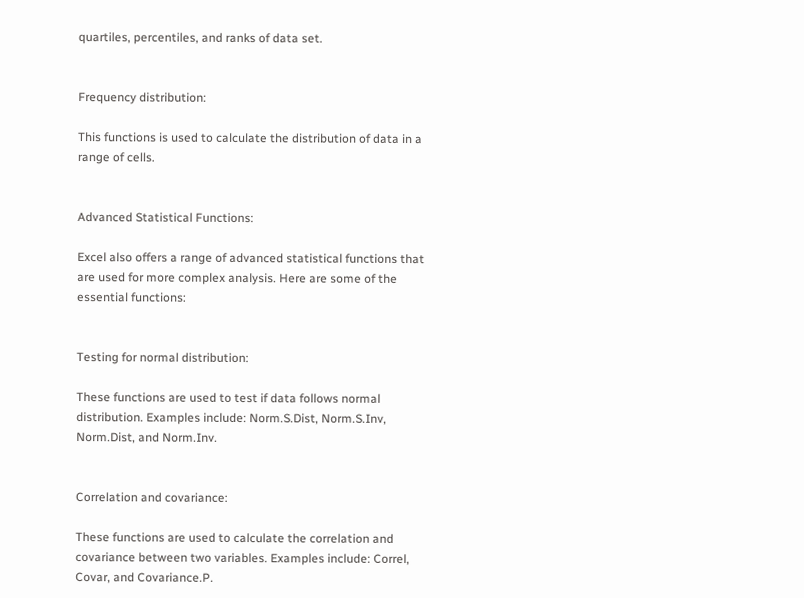quartiles, percentiles, and ranks of data set.


Frequency distribution:

This functions is used to calculate the distribution of data in a range of cells.


Advanced Statistical Functions:

Excel also offers a range of advanced statistical functions that are used for more complex analysis. Here are some of the essential functions:


Testing for normal distribution:

These functions are used to test if data follows normal distribution. Examples include: Norm.S.Dist, Norm.S.Inv, Norm.Dist, and Norm.Inv.


Correlation and covariance:

These functions are used to calculate the correlation and covariance between two variables. Examples include: Correl, Covar, and Covariance.P.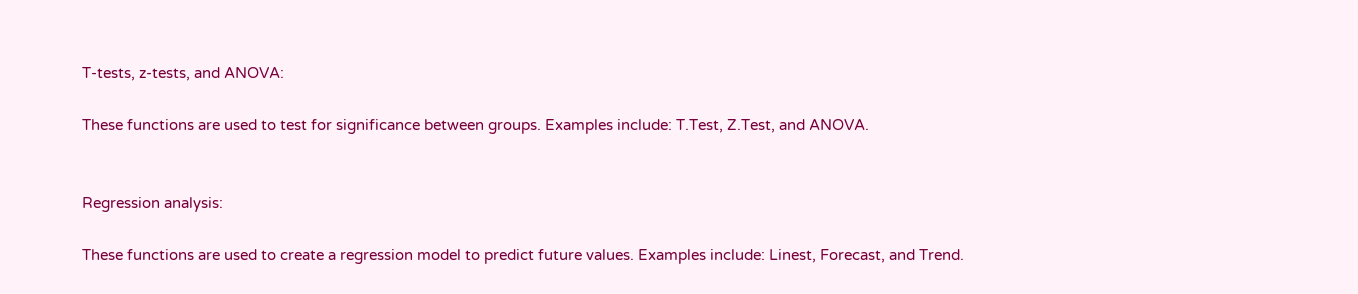T-tests, z-tests, and ANOVA:

These functions are used to test for significance between groups. Examples include: T.Test, Z.Test, and ANOVA.


Regression analysis:

These functions are used to create a regression model to predict future values. Examples include: Linest, Forecast, and Trend.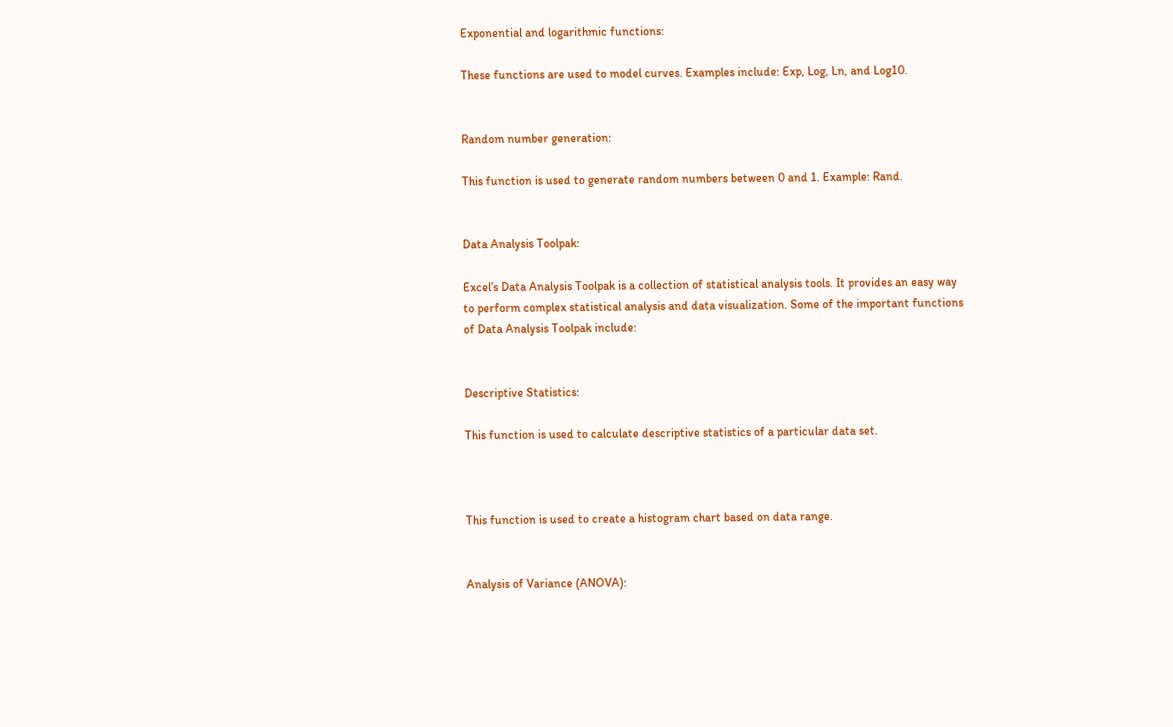Exponential and logarithmic functions:

These functions are used to model curves. Examples include: Exp, Log, Ln, and Log10.


Random number generation:

This function is used to generate random numbers between 0 and 1. Example: Rand.


Data Analysis Toolpak:

Excel’s Data Analysis Toolpak is a collection of statistical analysis tools. It provides an easy way to perform complex statistical analysis and data visualization. Some of the important functions of Data Analysis Toolpak include:


Descriptive Statistics:

This function is used to calculate descriptive statistics of a particular data set.



This function is used to create a histogram chart based on data range.


Analysis of Variance (ANOVA):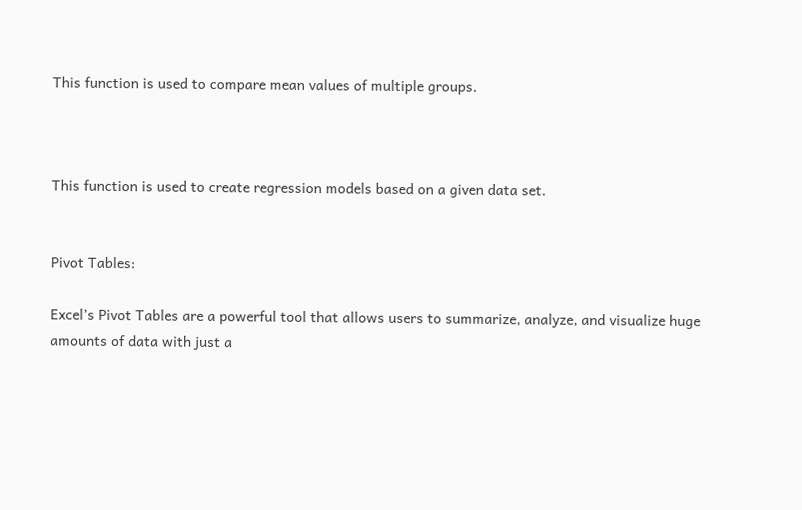This function is used to compare mean values of multiple groups.



This function is used to create regression models based on a given data set.


Pivot Tables:

Excel’s Pivot Tables are a powerful tool that allows users to summarize, analyze, and visualize huge amounts of data with just a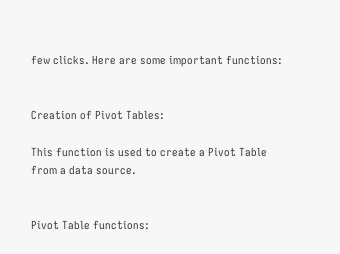few clicks. Here are some important functions:


Creation of Pivot Tables:

This function is used to create a Pivot Table from a data source.


Pivot Table functions: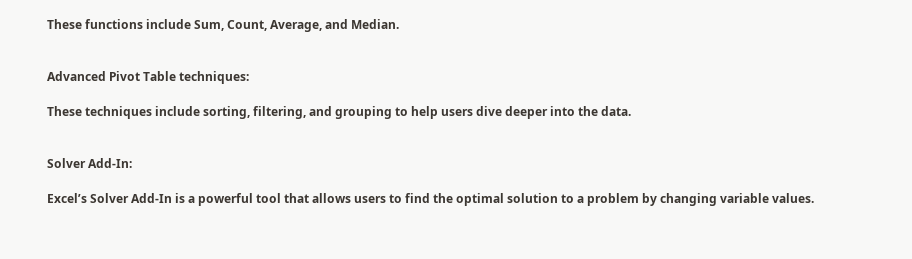These functions include Sum, Count, Average, and Median.


Advanced Pivot Table techniques:

These techniques include sorting, filtering, and grouping to help users dive deeper into the data.


Solver Add-In:

Excel’s Solver Add-In is a powerful tool that allows users to find the optimal solution to a problem by changing variable values.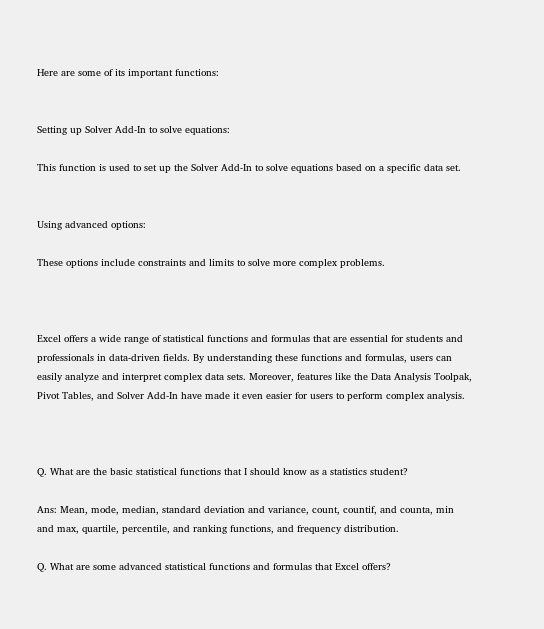Here are some of its important functions:


Setting up Solver Add-In to solve equations:

This function is used to set up the Solver Add-In to solve equations based on a specific data set.


Using advanced options:

These options include constraints and limits to solve more complex problems.



Excel offers a wide range of statistical functions and formulas that are essential for students and professionals in data-driven fields. By understanding these functions and formulas, users can easily analyze and interpret complex data sets. Moreover, features like the Data Analysis Toolpak, Pivot Tables, and Solver Add-In have made it even easier for users to perform complex analysis.



Q. What are the basic statistical functions that I should know as a statistics student?

Ans: Mean, mode, median, standard deviation and variance, count, countif, and counta, min and max, quartile, percentile, and ranking functions, and frequency distribution.

Q. What are some advanced statistical functions and formulas that Excel offers?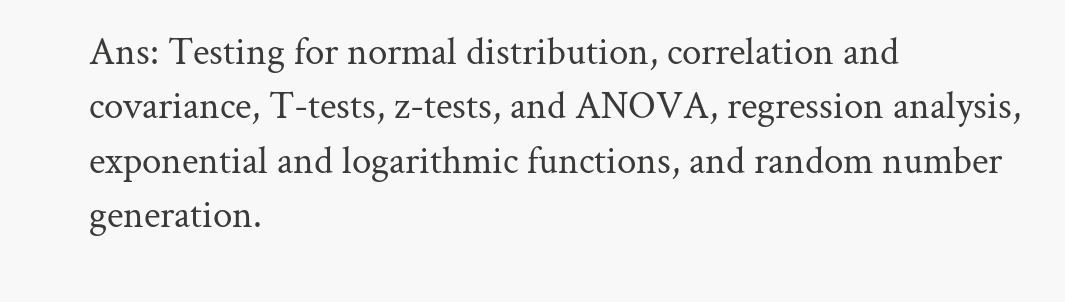Ans: Testing for normal distribution, correlation and covariance, T-tests, z-tests, and ANOVA, regression analysis, exponential and logarithmic functions, and random number generation.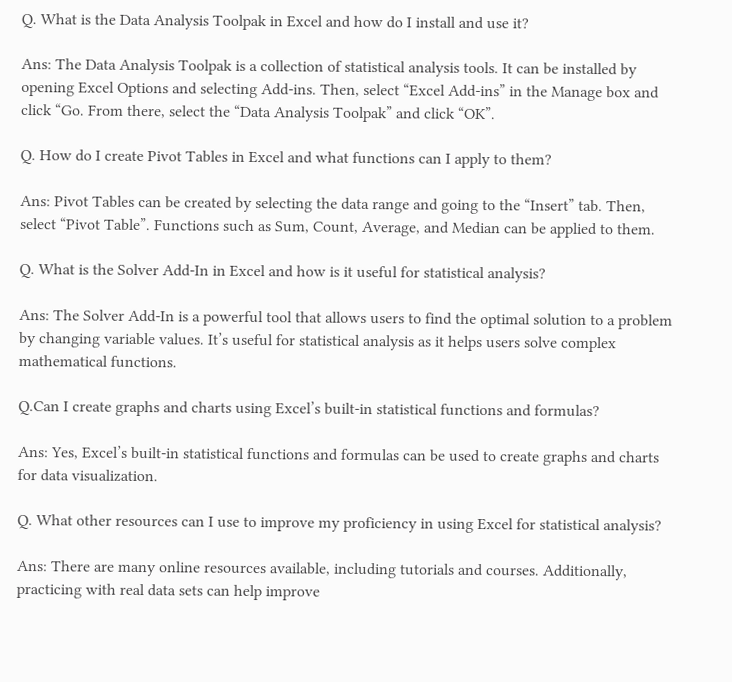Q. What is the Data Analysis Toolpak in Excel and how do I install and use it?

Ans: The Data Analysis Toolpak is a collection of statistical analysis tools. It can be installed by opening Excel Options and selecting Add-ins. Then, select “Excel Add-ins” in the Manage box and click “Go. From there, select the “Data Analysis Toolpak” and click “OK”.

Q. How do I create Pivot Tables in Excel and what functions can I apply to them?

Ans: Pivot Tables can be created by selecting the data range and going to the “Insert” tab. Then, select “Pivot Table”. Functions such as Sum, Count, Average, and Median can be applied to them.

Q. What is the Solver Add-In in Excel and how is it useful for statistical analysis?

Ans: The Solver Add-In is a powerful tool that allows users to find the optimal solution to a problem by changing variable values. It’s useful for statistical analysis as it helps users solve complex mathematical functions.

Q.Can I create graphs and charts using Excel’s built-in statistical functions and formulas?

Ans: Yes, Excel’s built-in statistical functions and formulas can be used to create graphs and charts for data visualization.

Q. What other resources can I use to improve my proficiency in using Excel for statistical analysis?

Ans: There are many online resources available, including tutorials and courses. Additionally, practicing with real data sets can help improve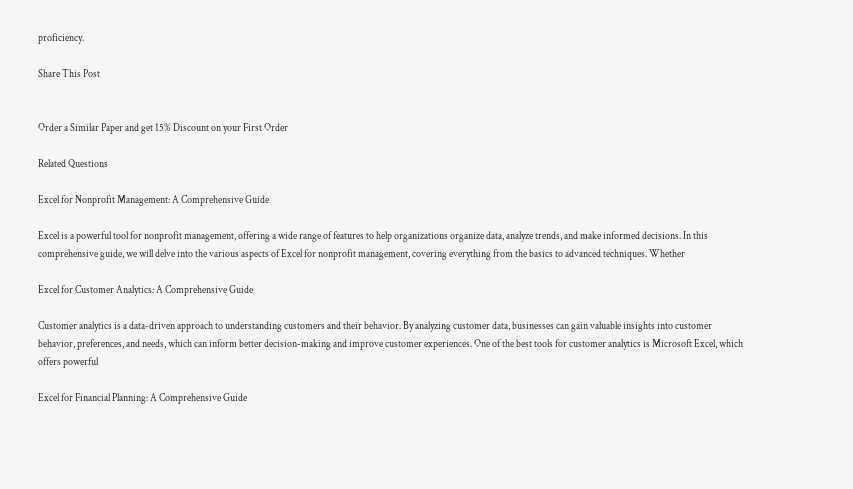proficiency.

Share This Post


Order a Similar Paper and get 15% Discount on your First Order

Related Questions

Excel for Nonprofit Management: A Comprehensive Guide

Excel is a powerful tool for nonprofit management, offering a wide range of features to help organizations organize data, analyze trends, and make informed decisions. In this comprehensive guide, we will delve into the various aspects of Excel for nonprofit management, covering everything from the basics to advanced techniques. Whether

Excel for Customer Analytics: A Comprehensive Guide

Customer analytics is a data-driven approach to understanding customers and their behavior. By analyzing customer data, businesses can gain valuable insights into customer behavior, preferences, and needs, which can inform better decision-making and improve customer experiences. One of the best tools for customer analytics is Microsoft Excel, which offers powerful

Excel for Financial Planning: A Comprehensive Guide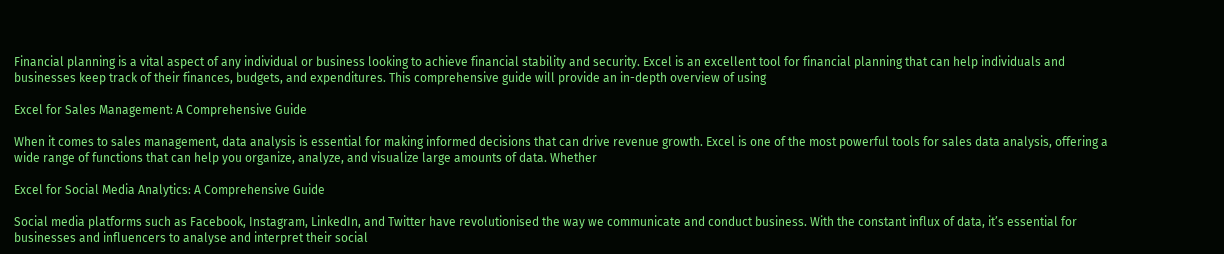Financial planning is a vital aspect of any individual or business looking to achieve financial stability and security. Excel is an excellent tool for financial planning that can help individuals and businesses keep track of their finances, budgets, and expenditures. This comprehensive guide will provide an in-depth overview of using

Excel for Sales Management: A Comprehensive Guide

When it comes to sales management, data analysis is essential for making informed decisions that can drive revenue growth. Excel is one of the most powerful tools for sales data analysis, offering a wide range of functions that can help you organize, analyze, and visualize large amounts of data. Whether

Excel for Social Media Analytics: A Comprehensive Guide

Social media platforms such as Facebook, Instagram, LinkedIn, and Twitter have revolutionised the way we communicate and conduct business. With the constant influx of data, it’s essential for businesses and influencers to analyse and interpret their social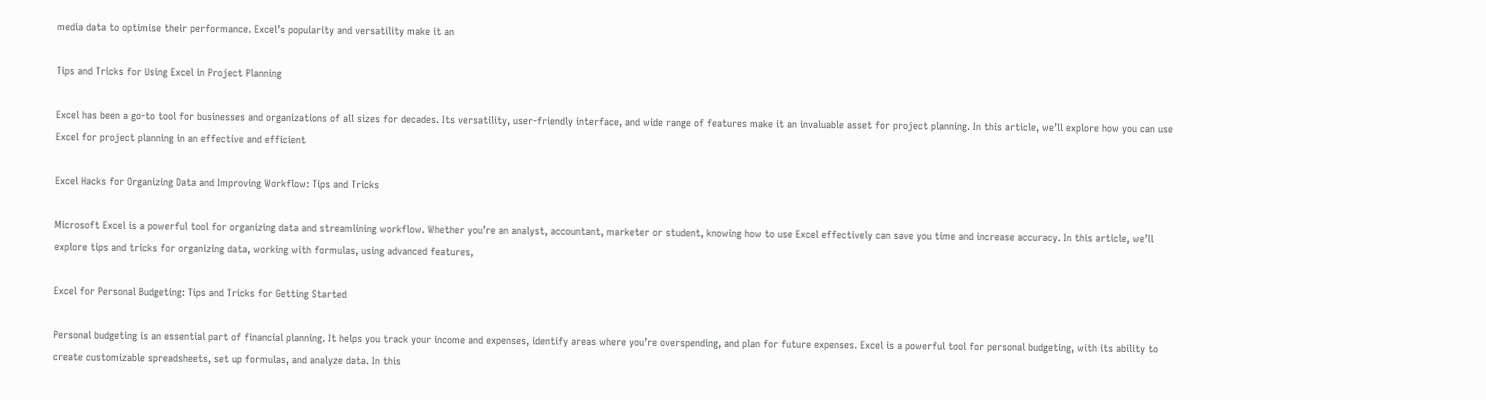media data to optimise their performance. Excel’s popularity and versatility make it an

Tips and Tricks for Using Excel in Project Planning

Excel has been a go-to tool for businesses and organizations of all sizes for decades. Its versatility, user-friendly interface, and wide range of features make it an invaluable asset for project planning. In this article, we’ll explore how you can use Excel for project planning in an effective and efficient

Excel Hacks for Organizing Data and Improving Workflow: Tips and Tricks

Microsoft Excel is a powerful tool for organizing data and streamlining workflow. Whether you’re an analyst, accountant, marketer or student, knowing how to use Excel effectively can save you time and increase accuracy. In this article, we’ll explore tips and tricks for organizing data, working with formulas, using advanced features,

Excel for Personal Budgeting: Tips and Tricks for Getting Started

Personal budgeting is an essential part of financial planning. It helps you track your income and expenses, identify areas where you’re overspending, and plan for future expenses. Excel is a powerful tool for personal budgeting, with its ability to create customizable spreadsheets, set up formulas, and analyze data. In this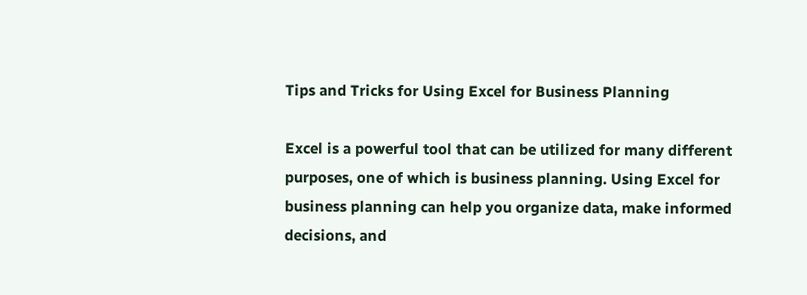Tips and Tricks for Using Excel for Business Planning

Excel is a powerful tool that can be utilized for many different purposes, one of which is business planning. Using Excel for business planning can help you organize data, make informed decisions, and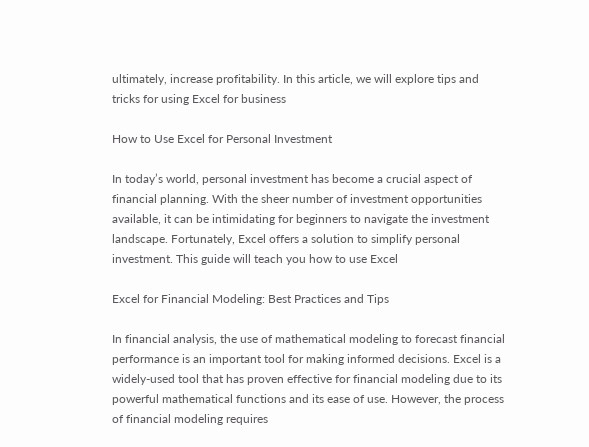ultimately, increase profitability. In this article, we will explore tips and tricks for using Excel for business

How to Use Excel for Personal Investment

In today’s world, personal investment has become a crucial aspect of financial planning. With the sheer number of investment opportunities available, it can be intimidating for beginners to navigate the investment landscape. Fortunately, Excel offers a solution to simplify personal investment. This guide will teach you how to use Excel

Excel for Financial Modeling: Best Practices and Tips

In financial analysis, the use of mathematical modeling to forecast financial performance is an important tool for making informed decisions. Excel is a widely-used tool that has proven effective for financial modeling due to its powerful mathematical functions and its ease of use. However, the process of financial modeling requires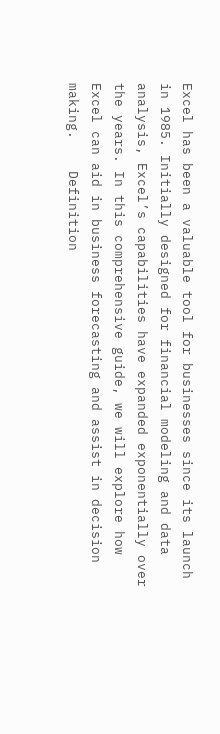Excel has been a valuable tool for businesses since its launch in 1985. Initially designed for financial modeling and data analysis, Excel’s capabilities have expanded exponentially over the years. In this comprehensive guide, we will explore how Excel can aid in business forecasting and assist in decision making.    Definition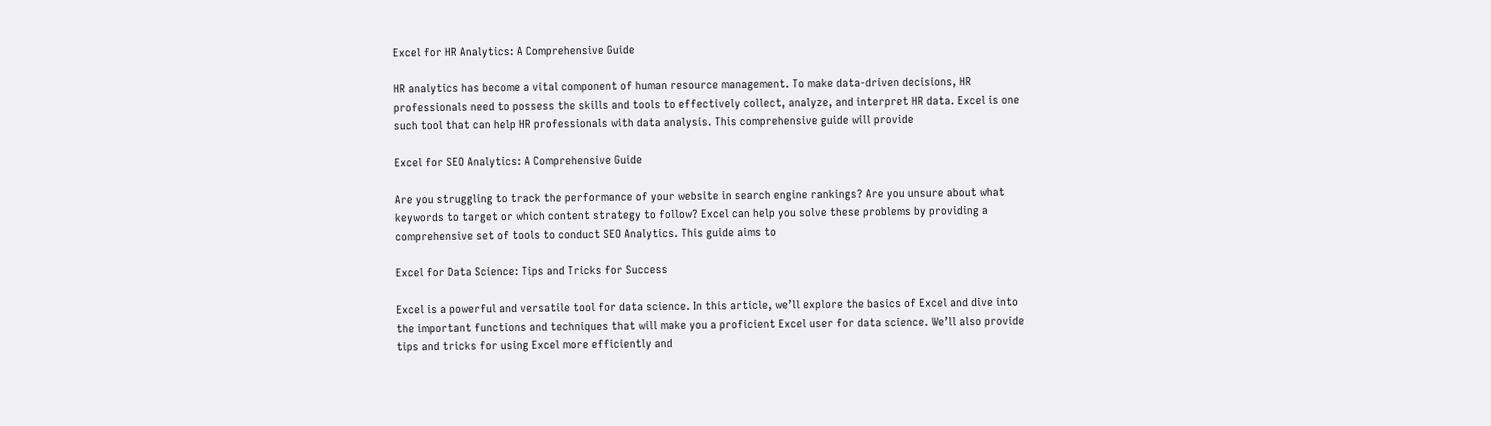Excel for HR Analytics: A Comprehensive Guide

HR analytics has become a vital component of human resource management. To make data-driven decisions, HR professionals need to possess the skills and tools to effectively collect, analyze, and interpret HR data. Excel is one such tool that can help HR professionals with data analysis. This comprehensive guide will provide

Excel for SEO Analytics: A Comprehensive Guide

Are you struggling to track the performance of your website in search engine rankings? Are you unsure about what keywords to target or which content strategy to follow? Excel can help you solve these problems by providing a comprehensive set of tools to conduct SEO Analytics. This guide aims to

Excel for Data Science: Tips and Tricks for Success

Excel is a powerful and versatile tool for data science. In this article, we’ll explore the basics of Excel and dive into the important functions and techniques that will make you a proficient Excel user for data science. We’ll also provide tips and tricks for using Excel more efficiently and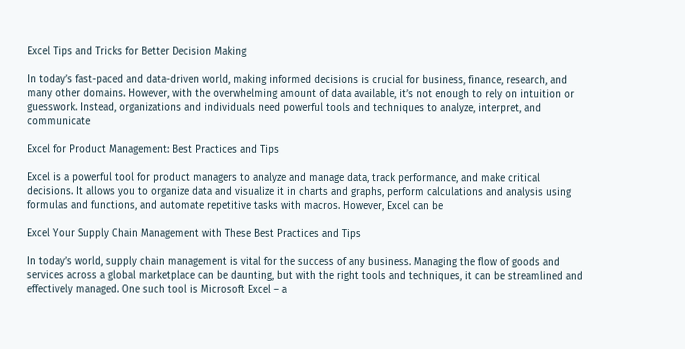Excel Tips and Tricks for Better Decision Making

In today’s fast-paced and data-driven world, making informed decisions is crucial for business, finance, research, and many other domains. However, with the overwhelming amount of data available, it’s not enough to rely on intuition or guesswork. Instead, organizations and individuals need powerful tools and techniques to analyze, interpret, and communicate

Excel for Product Management: Best Practices and Tips

Excel is a powerful tool for product managers to analyze and manage data, track performance, and make critical decisions. It allows you to organize data and visualize it in charts and graphs, perform calculations and analysis using formulas and functions, and automate repetitive tasks with macros. However, Excel can be

Excel Your Supply Chain Management with These Best Practices and Tips

In today’s world, supply chain management is vital for the success of any business. Managing the flow of goods and services across a global marketplace can be daunting, but with the right tools and techniques, it can be streamlined and effectively managed. One such tool is Microsoft Excel – a